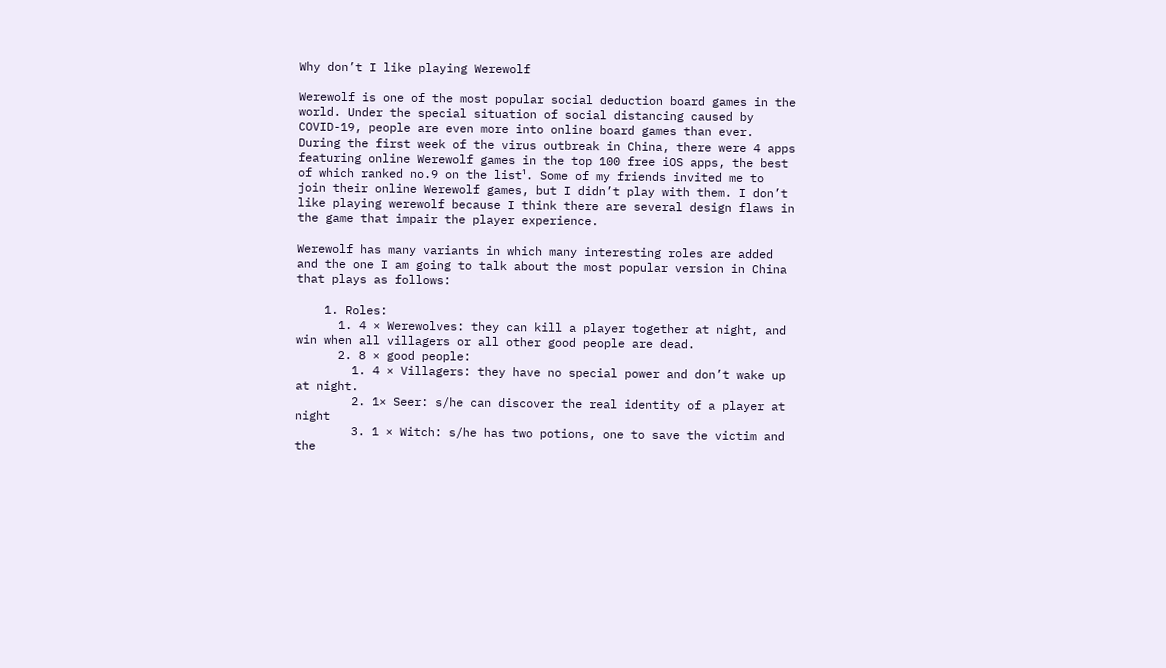Why don’t I like playing Werewolf

Werewolf is one of the most popular social deduction board games in the world. Under the special situation of social distancing caused by COVID-19, people are even more into online board games than ever. During the first week of the virus outbreak in China, there were 4 apps featuring online Werewolf games in the top 100 free iOS apps, the best of which ranked no.9 on the list¹. Some of my friends invited me to join their online Werewolf games, but I didn’t play with them. I don’t like playing werewolf because I think there are several design flaws in the game that impair the player experience.

Werewolf has many variants in which many interesting roles are added and the one I am going to talk about the most popular version in China that plays as follows:

    1. Roles:
      1. 4 × Werewolves: they can kill a player together at night, and win when all villagers or all other good people are dead.
      2. 8 × good people:
        1. 4 × Villagers: they have no special power and don’t wake up at night.
        2. 1× Seer: s/he can discover the real identity of a player at night
        3. 1 × Witch: s/he has two potions, one to save the victim and the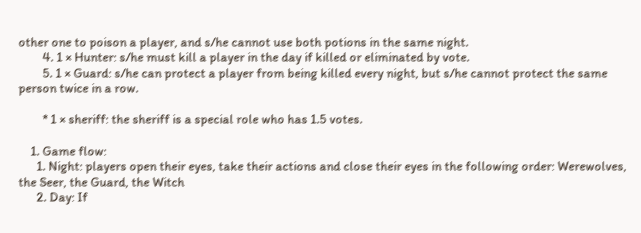other one to poison a player, and s/he cannot use both potions in the same night.
        4. 1 × Hunter: s/he must kill a player in the day if killed or eliminated by vote.
        5. 1 × Guard: s/he can protect a player from being killed every night, but s/he cannot protect the same person twice in a row.

        * 1 × sheriff: the sheriff is a special role who has 1.5 votes.

    1. Game flow:
      1. Night: players open their eyes, take their actions and close their eyes in the following order: Werewolves, the Seer, the Guard, the Witch
      2. Day: If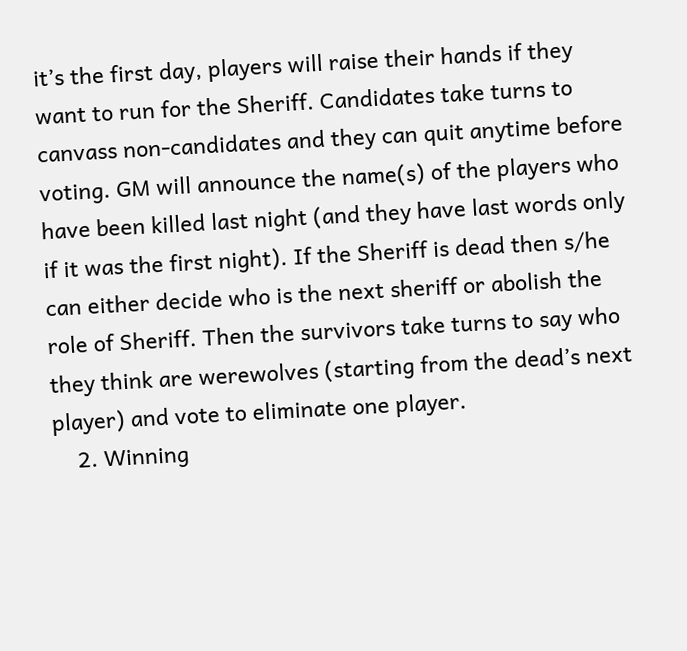it’s the first day, players will raise their hands if they want to run for the Sheriff. Candidates take turns to canvass non-candidates and they can quit anytime before voting. GM will announce the name(s) of the players who have been killed last night (and they have last words only if it was the first night). If the Sheriff is dead then s/he can either decide who is the next sheriff or abolish the role of Sheriff. Then the survivors take turns to say who they think are werewolves (starting from the dead’s next player) and vote to eliminate one player.
    2. Winning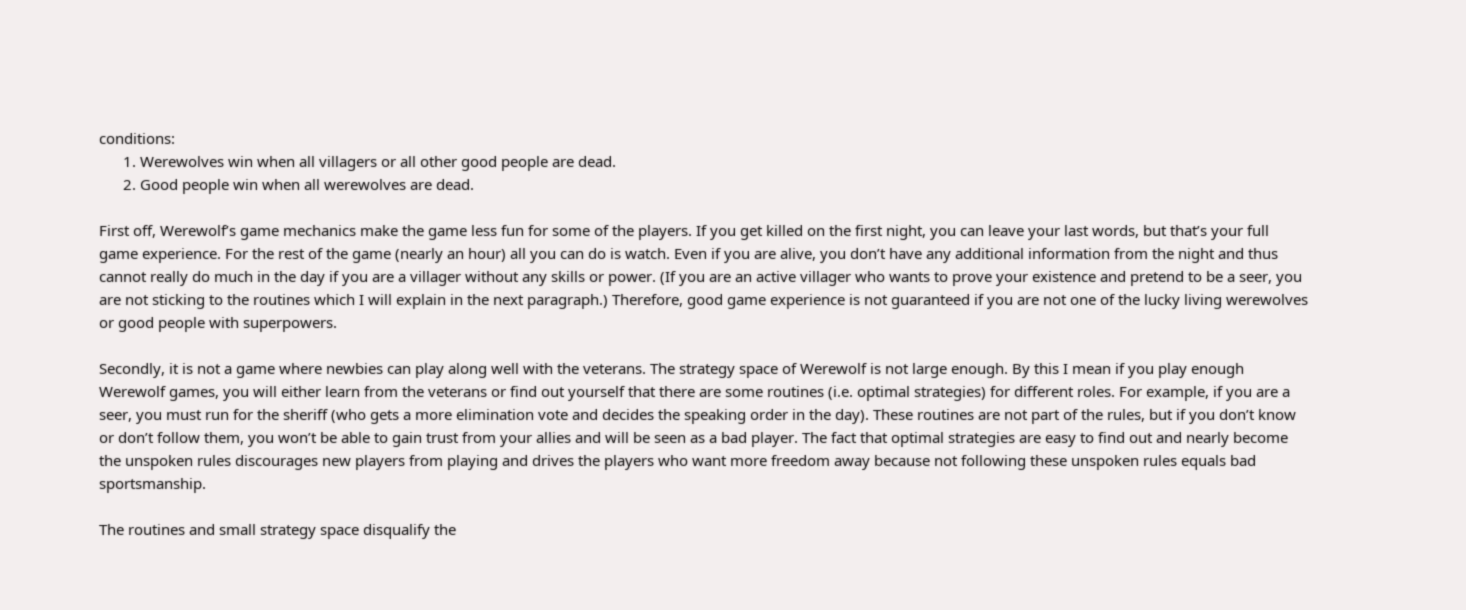conditions:
      1. Werewolves win when all villagers or all other good people are dead.
      2. Good people win when all werewolves are dead.

First off, Werewolf’s game mechanics make the game less fun for some of the players. If you get killed on the first night, you can leave your last words, but that’s your full game experience. For the rest of the game (nearly an hour) all you can do is watch. Even if you are alive, you don’t have any additional information from the night and thus cannot really do much in the day if you are a villager without any skills or power. (If you are an active villager who wants to prove your existence and pretend to be a seer, you are not sticking to the routines which I will explain in the next paragraph.) Therefore, good game experience is not guaranteed if you are not one of the lucky living werewolves or good people with superpowers.

Secondly, it is not a game where newbies can play along well with the veterans. The strategy space of Werewolf is not large enough. By this I mean if you play enough Werewolf games, you will either learn from the veterans or find out yourself that there are some routines (i.e. optimal strategies) for different roles. For example, if you are a seer, you must run for the sheriff (who gets a more elimination vote and decides the speaking order in the day). These routines are not part of the rules, but if you don’t know or don’t follow them, you won’t be able to gain trust from your allies and will be seen as a bad player. The fact that optimal strategies are easy to find out and nearly become the unspoken rules discourages new players from playing and drives the players who want more freedom away because not following these unspoken rules equals bad sportsmanship.

The routines and small strategy space disqualify the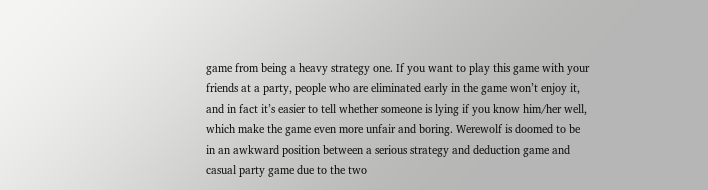game from being a heavy strategy one. If you want to play this game with your friends at a party, people who are eliminated early in the game won’t enjoy it, and in fact it’s easier to tell whether someone is lying if you know him/her well, which make the game even more unfair and boring. Werewolf is doomed to be in an awkward position between a serious strategy and deduction game and casual party game due to the two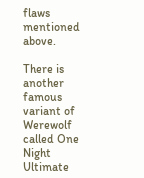flaws mentioned above.

There is another famous variant of Werewolf called One Night Ultimate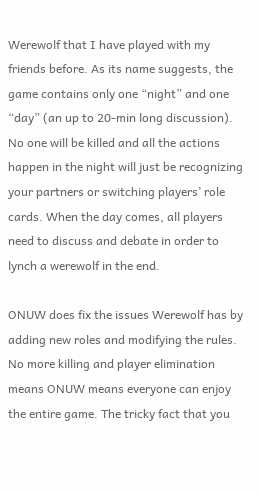Werewolf that I have played with my friends before. As its name suggests, the game contains only one “night” and one “day” (an up to 20-min long discussion). No one will be killed and all the actions happen in the night will just be recognizing your partners or switching players’ role cards. When the day comes, all players need to discuss and debate in order to lynch a werewolf in the end.

ONUW does fix the issues Werewolf has by adding new roles and modifying the rules. No more killing and player elimination means ONUW means everyone can enjoy the entire game. The tricky fact that you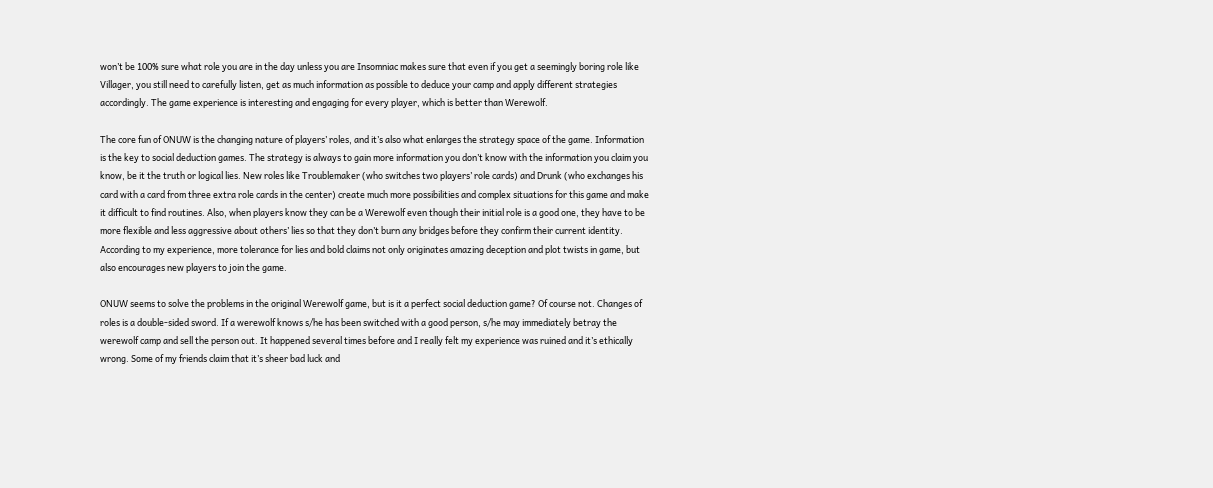won’t be 100% sure what role you are in the day unless you are Insomniac makes sure that even if you get a seemingly boring role like Villager, you still need to carefully listen, get as much information as possible to deduce your camp and apply different strategies accordingly. The game experience is interesting and engaging for every player, which is better than Werewolf.

The core fun of ONUW is the changing nature of players’ roles, and it’s also what enlarges the strategy space of the game. Information is the key to social deduction games. The strategy is always to gain more information you don’t know with the information you claim you know, be it the truth or logical lies. New roles like Troublemaker (who switches two players’ role cards) and Drunk (who exchanges his card with a card from three extra role cards in the center) create much more possibilities and complex situations for this game and make it difficult to find routines. Also, when players know they can be a Werewolf even though their initial role is a good one, they have to be more flexible and less aggressive about others’ lies so that they don’t burn any bridges before they confirm their current identity. According to my experience, more tolerance for lies and bold claims not only originates amazing deception and plot twists in game, but also encourages new players to join the game.

ONUW seems to solve the problems in the original Werewolf game, but is it a perfect social deduction game? Of course not. Changes of roles is a double-sided sword. If a werewolf knows s/he has been switched with a good person, s/he may immediately betray the werewolf camp and sell the person out. It happened several times before and I really felt my experience was ruined and it’s ethically wrong. Some of my friends claim that it’s sheer bad luck and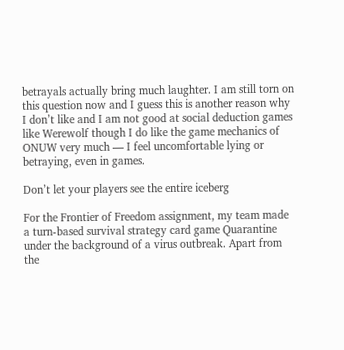betrayals actually bring much laughter. I am still torn on this question now and I guess this is another reason why I don’t like and I am not good at social deduction games like Werewolf though I do like the game mechanics of ONUW very much — I feel uncomfortable lying or betraying, even in games.

Don’t let your players see the entire iceberg

For the Frontier of Freedom assignment, my team made a turn-based survival strategy card game Quarantine under the background of a virus outbreak. Apart from the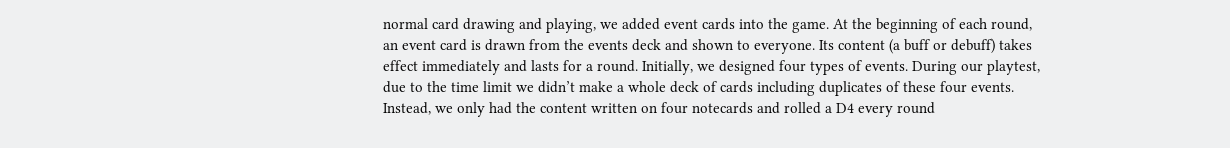normal card drawing and playing, we added event cards into the game. At the beginning of each round, an event card is drawn from the events deck and shown to everyone. Its content (a buff or debuff) takes effect immediately and lasts for a round. Initially, we designed four types of events. During our playtest, due to the time limit we didn’t make a whole deck of cards including duplicates of these four events. Instead, we only had the content written on four notecards and rolled a D4 every round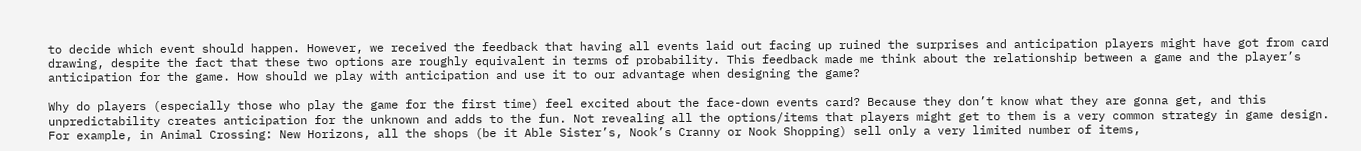to decide which event should happen. However, we received the feedback that having all events laid out facing up ruined the surprises and anticipation players might have got from card drawing, despite the fact that these two options are roughly equivalent in terms of probability. This feedback made me think about the relationship between a game and the player’s anticipation for the game. How should we play with anticipation and use it to our advantage when designing the game?

Why do players (especially those who play the game for the first time) feel excited about the face-down events card? Because they don’t know what they are gonna get, and this unpredictability creates anticipation for the unknown and adds to the fun. Not revealing all the options/items that players might get to them is a very common strategy in game design. For example, in Animal Crossing: New Horizons, all the shops (be it Able Sister’s, Nook’s Cranny or Nook Shopping) sell only a very limited number of items,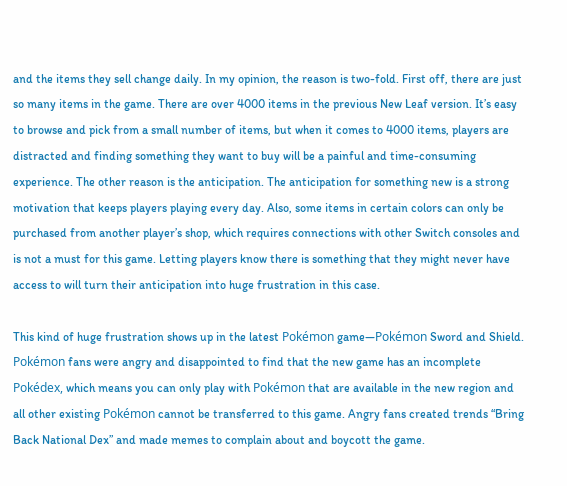and the items they sell change daily. In my opinion, the reason is two-fold. First off, there are just so many items in the game. There are over 4000 items in the previous New Leaf version. It’s easy to browse and pick from a small number of items, but when it comes to 4000 items, players are distracted and finding something they want to buy will be a painful and time-consuming experience. The other reason is the anticipation. The anticipation for something new is a strong motivation that keeps players playing every day. Also, some items in certain colors can only be purchased from another player’s shop, which requires connections with other Switch consoles and is not a must for this game. Letting players know there is something that they might never have access to will turn their anticipation into huge frustration in this case.

This kind of huge frustration shows up in the latest Pokémon game—Pokémon Sword and Shield. Pokémon fans were angry and disappointed to find that the new game has an incomplete Pokédex, which means you can only play with Pokémon that are available in the new region and all other existing Pokémon cannot be transferred to this game. Angry fans created trends “Bring Back National Dex” and made memes to complain about and boycott the game.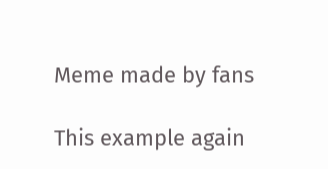Meme made by fans

This example again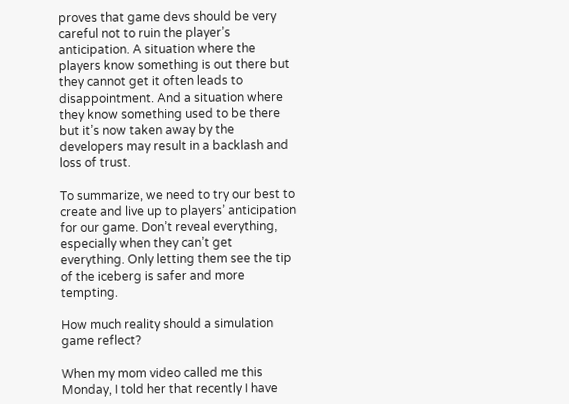proves that game devs should be very careful not to ruin the player’s anticipation. A situation where the players know something is out there but they cannot get it often leads to disappointment. And a situation where they know something used to be there but it’s now taken away by the developers may result in a backlash and loss of trust.

To summarize, we need to try our best to create and live up to players’ anticipation for our game. Don’t reveal everything, especially when they can’t get everything. Only letting them see the tip of the iceberg is safer and more tempting.

How much reality should a simulation game reflect?

When my mom video called me this Monday, I told her that recently I have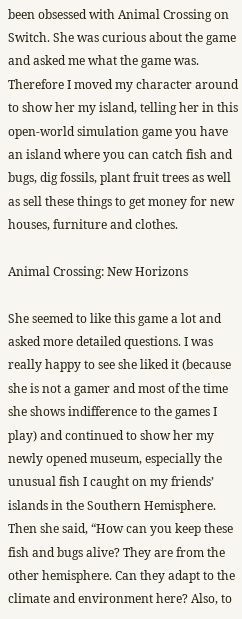been obsessed with Animal Crossing on Switch. She was curious about the game and asked me what the game was. Therefore I moved my character around to show her my island, telling her in this open-world simulation game you have an island where you can catch fish and bugs, dig fossils, plant fruit trees as well as sell these things to get money for new houses, furniture and clothes.

Animal Crossing: New Horizons

She seemed to like this game a lot and asked more detailed questions. I was really happy to see she liked it (because she is not a gamer and most of the time she shows indifference to the games I play) and continued to show her my newly opened museum, especially the unusual fish I caught on my friends’ islands in the Southern Hemisphere. Then she said, “How can you keep these fish and bugs alive? They are from the other hemisphere. Can they adapt to the climate and environment here? Also, to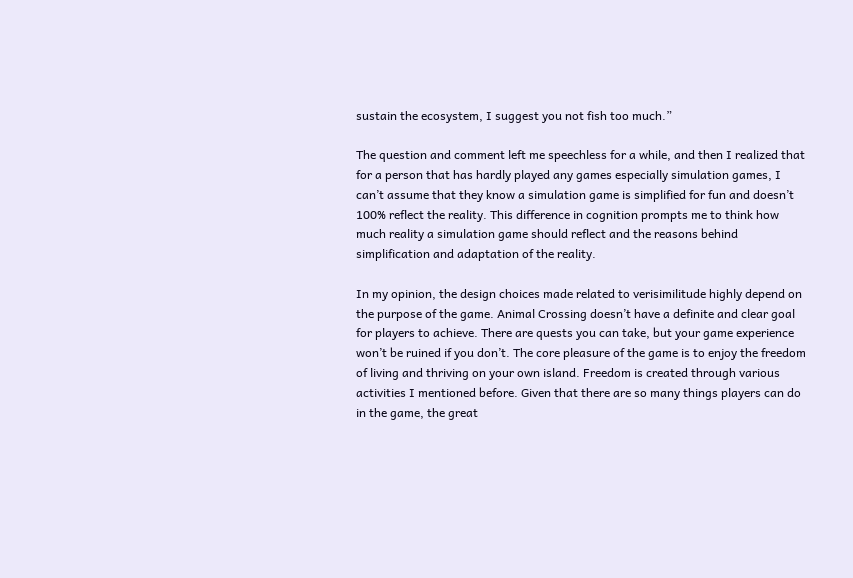sustain the ecosystem, I suggest you not fish too much.”

The question and comment left me speechless for a while, and then I realized that for a person that has hardly played any games especially simulation games, I can’t assume that they know a simulation game is simplified for fun and doesn’t 100% reflect the reality. This difference in cognition prompts me to think how much reality a simulation game should reflect and the reasons behind simplification and adaptation of the reality.

In my opinion, the design choices made related to verisimilitude highly depend on the purpose of the game. Animal Crossing doesn’t have a definite and clear goal for players to achieve. There are quests you can take, but your game experience won’t be ruined if you don’t. The core pleasure of the game is to enjoy the freedom of living and thriving on your own island. Freedom is created through various activities I mentioned before. Given that there are so many things players can do in the game, the great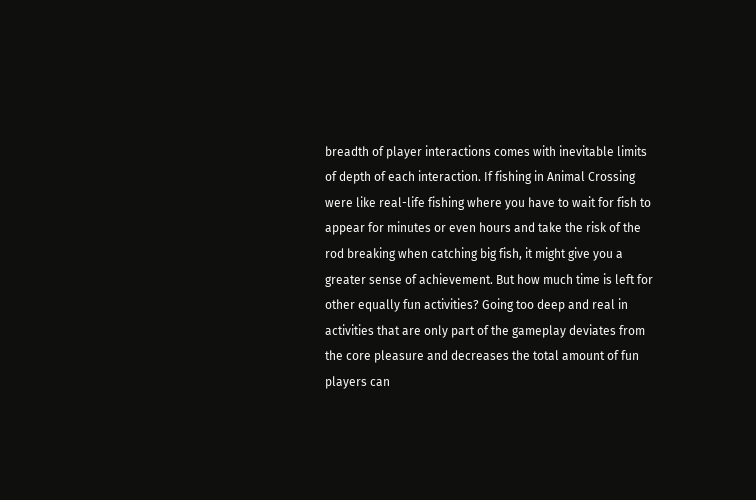breadth of player interactions comes with inevitable limits of depth of each interaction. If fishing in Animal Crossing were like real-life fishing where you have to wait for fish to appear for minutes or even hours and take the risk of the rod breaking when catching big fish, it might give you a greater sense of achievement. But how much time is left for other equally fun activities? Going too deep and real in activities that are only part of the gameplay deviates from the core pleasure and decreases the total amount of fun players can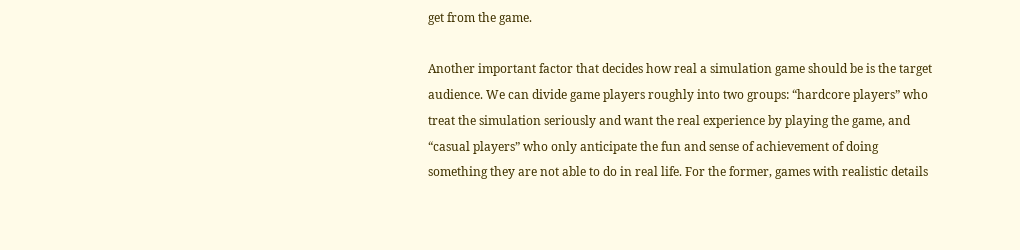get from the game.

Another important factor that decides how real a simulation game should be is the target audience. We can divide game players roughly into two groups: “hardcore players” who treat the simulation seriously and want the real experience by playing the game, and “casual players” who only anticipate the fun and sense of achievement of doing something they are not able to do in real life. For the former, games with realistic details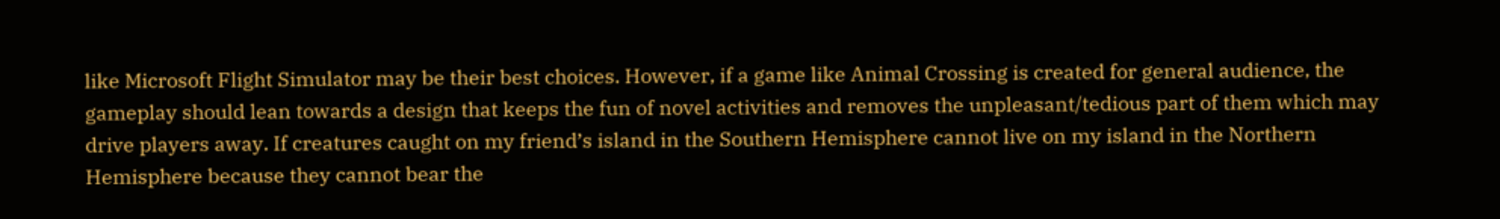like Microsoft Flight Simulator may be their best choices. However, if a game like Animal Crossing is created for general audience, the gameplay should lean towards a design that keeps the fun of novel activities and removes the unpleasant/tedious part of them which may drive players away. If creatures caught on my friend’s island in the Southern Hemisphere cannot live on my island in the Northern Hemisphere because they cannot bear the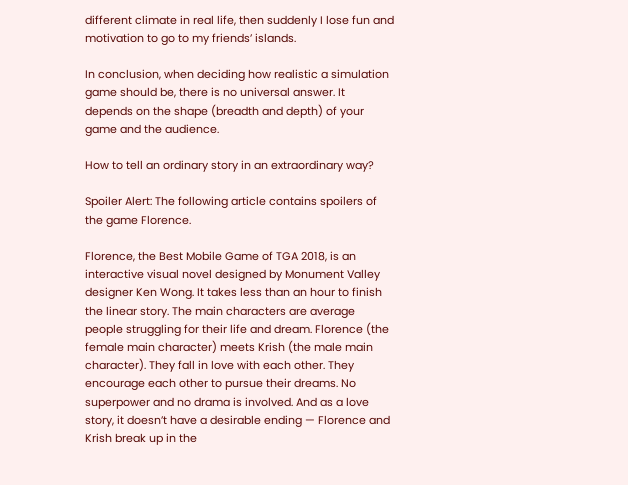different climate in real life, then suddenly I lose fun and motivation to go to my friends’ islands.

In conclusion, when deciding how realistic a simulation game should be, there is no universal answer. It depends on the shape (breadth and depth) of your game and the audience.

How to tell an ordinary story in an extraordinary way?

Spoiler Alert: The following article contains spoilers of the game Florence.

Florence, the Best Mobile Game of TGA 2018, is an interactive visual novel designed by Monument Valley designer Ken Wong. It takes less than an hour to finish the linear story. The main characters are average people struggling for their life and dream. Florence (the female main character) meets Krish (the male main character). They fall in love with each other. They encourage each other to pursue their dreams. No superpower and no drama is involved. And as a love story, it doesn’t have a desirable ending — Florence and Krish break up in the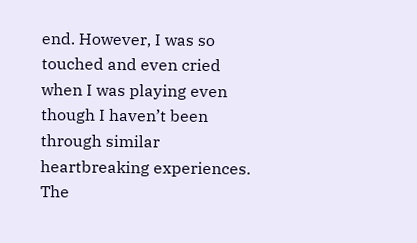end. However, I was so touched and even cried when I was playing even though I haven’t been through similar heartbreaking experiences. The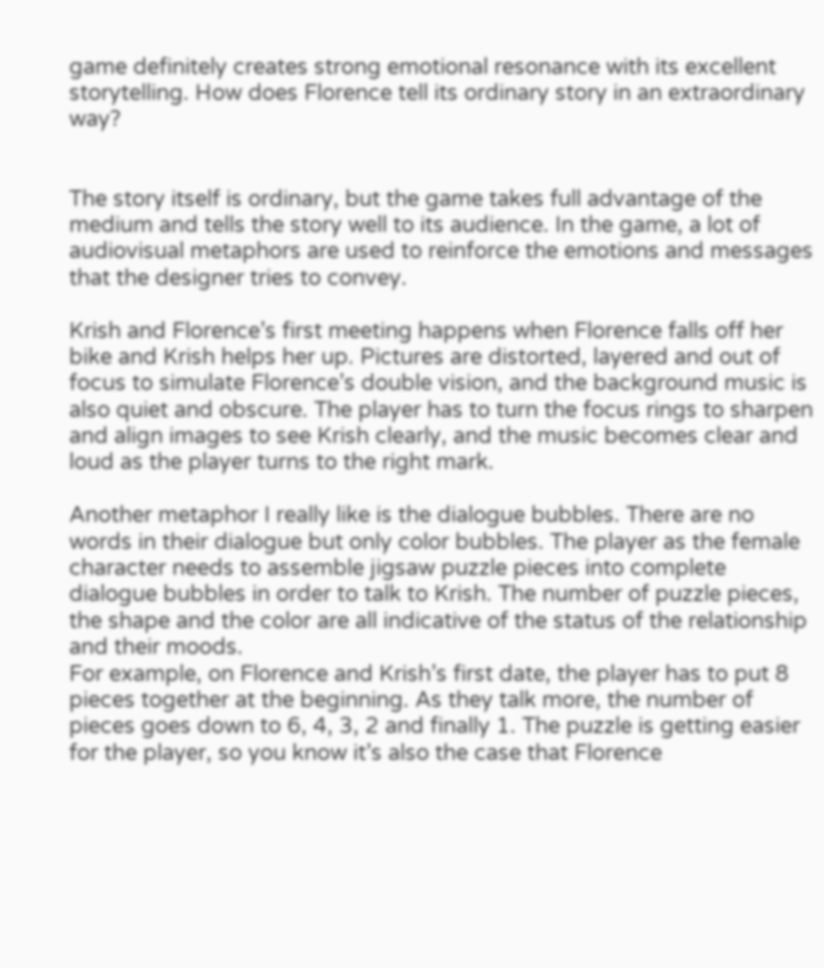game definitely creates strong emotional resonance with its excellent storytelling. How does Florence tell its ordinary story in an extraordinary way?


The story itself is ordinary, but the game takes full advantage of the medium and tells the story well to its audience. In the game, a lot of audiovisual metaphors are used to reinforce the emotions and messages that the designer tries to convey.

Krish and Florence’s first meeting happens when Florence falls off her bike and Krish helps her up. Pictures are distorted, layered and out of focus to simulate Florence’s double vision, and the background music is also quiet and obscure. The player has to turn the focus rings to sharpen and align images to see Krish clearly, and the music becomes clear and loud as the player turns to the right mark.

Another metaphor I really like is the dialogue bubbles. There are no words in their dialogue but only color bubbles. The player as the female character needs to assemble jigsaw puzzle pieces into complete dialogue bubbles in order to talk to Krish. The number of puzzle pieces, the shape and the color are all indicative of the status of the relationship and their moods.
For example, on Florence and Krish’s first date, the player has to put 8 pieces together at the beginning. As they talk more, the number of pieces goes down to 6, 4, 3, 2 and finally 1. The puzzle is getting easier for the player, so you know it’s also the case that Florence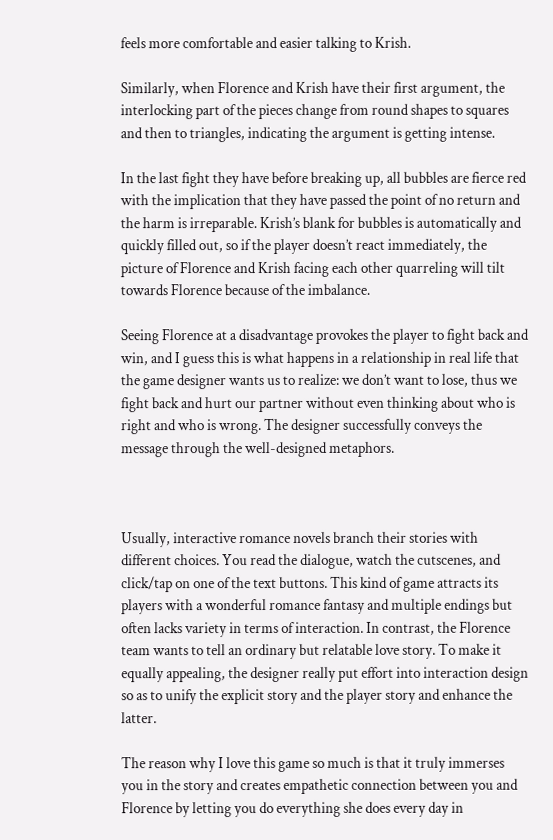feels more comfortable and easier talking to Krish.

Similarly, when Florence and Krish have their first argument, the interlocking part of the pieces change from round shapes to squares and then to triangles, indicating the argument is getting intense.

In the last fight they have before breaking up, all bubbles are fierce red with the implication that they have passed the point of no return and the harm is irreparable. Krish’s blank for bubbles is automatically and quickly filled out, so if the player doesn’t react immediately, the picture of Florence and Krish facing each other quarreling will tilt towards Florence because of the imbalance.

Seeing Florence at a disadvantage provokes the player to fight back and win, and I guess this is what happens in a relationship in real life that the game designer wants us to realize: we don’t want to lose, thus we fight back and hurt our partner without even thinking about who is right and who is wrong. The designer successfully conveys the message through the well-designed metaphors.



Usually, interactive romance novels branch their stories with different choices. You read the dialogue, watch the cutscenes, and click/tap on one of the text buttons. This kind of game attracts its players with a wonderful romance fantasy and multiple endings but often lacks variety in terms of interaction. In contrast, the Florence team wants to tell an ordinary but relatable love story. To make it equally appealing, the designer really put effort into interaction design so as to unify the explicit story and the player story and enhance the latter.

The reason why I love this game so much is that it truly immerses you in the story and creates empathetic connection between you and Florence by letting you do everything she does every day in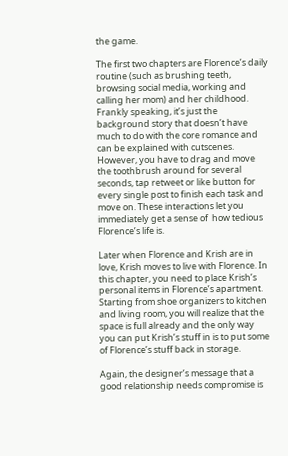the game.

The first two chapters are Florence’s daily routine (such as brushing teeth, browsing social media, working and calling her mom) and her childhood. Frankly speaking, it’s just the background story that doesn’t have much to do with the core romance and can be explained with cutscenes. However, you have to drag and move the toothbrush around for several seconds, tap retweet or like button for every single post to finish each task and move on. These interactions let you immediately get a sense of  how tedious Florence’s life is.

Later when Florence and Krish are in love, Krish moves to live with Florence. In this chapter, you need to place Krish’s personal items in Florence’s apartment. Starting from shoe organizers to kitchen and living room, you will realize that the space is full already and the only way you can put Krish’s stuff in is to put some of Florence’s stuff back in storage.

Again, the designer’s message that a good relationship needs compromise is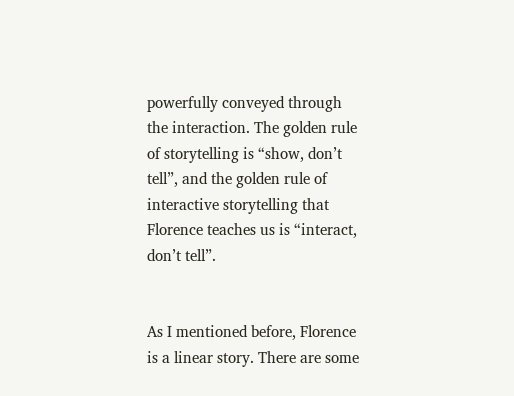powerfully conveyed through the interaction. The golden rule of storytelling is “show, don’t tell”, and the golden rule of interactive storytelling that Florence teaches us is “interact, don’t tell”.


As I mentioned before, Florence is a linear story. There are some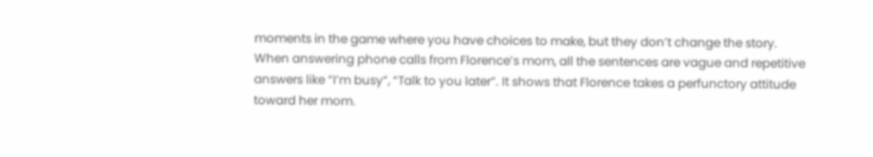moments in the game where you have choices to make, but they don’t change the story. When answering phone calls from Florence’s mom, all the sentences are vague and repetitive answers like “I’m busy”, “Talk to you later”. It shows that Florence takes a perfunctory attitude toward her mom.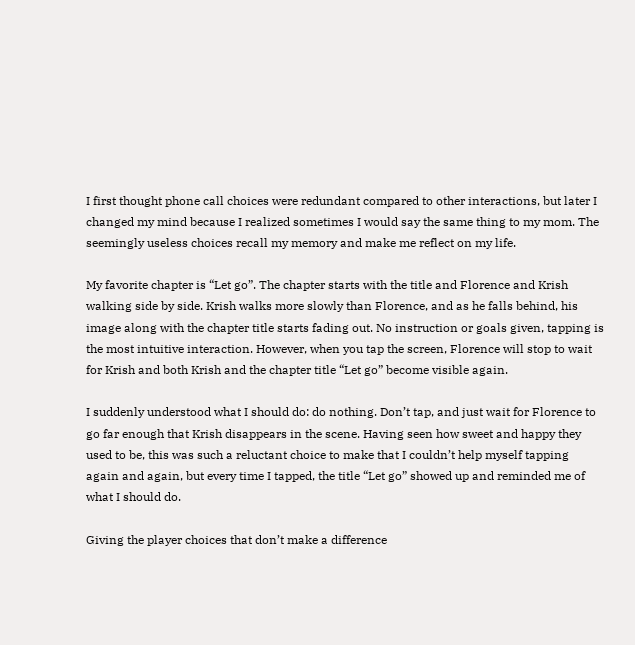I first thought phone call choices were redundant compared to other interactions, but later I changed my mind because I realized sometimes I would say the same thing to my mom. The seemingly useless choices recall my memory and make me reflect on my life.

My favorite chapter is “Let go”. The chapter starts with the title and Florence and Krish walking side by side. Krish walks more slowly than Florence, and as he falls behind, his image along with the chapter title starts fading out. No instruction or goals given, tapping is the most intuitive interaction. However, when you tap the screen, Florence will stop to wait for Krish and both Krish and the chapter title “Let go” become visible again.

I suddenly understood what I should do: do nothing. Don’t tap, and just wait for Florence to go far enough that Krish disappears in the scene. Having seen how sweet and happy they used to be, this was such a reluctant choice to make that I couldn’t help myself tapping again and again, but every time I tapped, the title “Let go” showed up and reminded me of what I should do.

Giving the player choices that don’t make a difference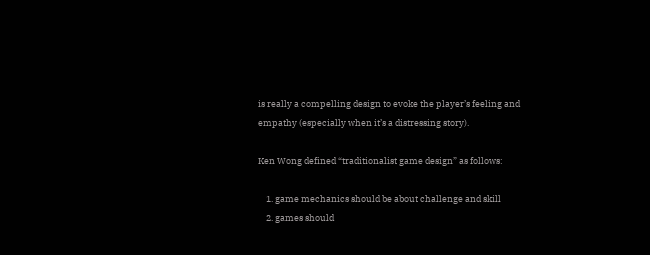is really a compelling design to evoke the player’s feeling and empathy (especially when it’s a distressing story).

Ken Wong defined “traditionalist game design” as follows:

    1. game mechanics should be about challenge and skill
    2. games should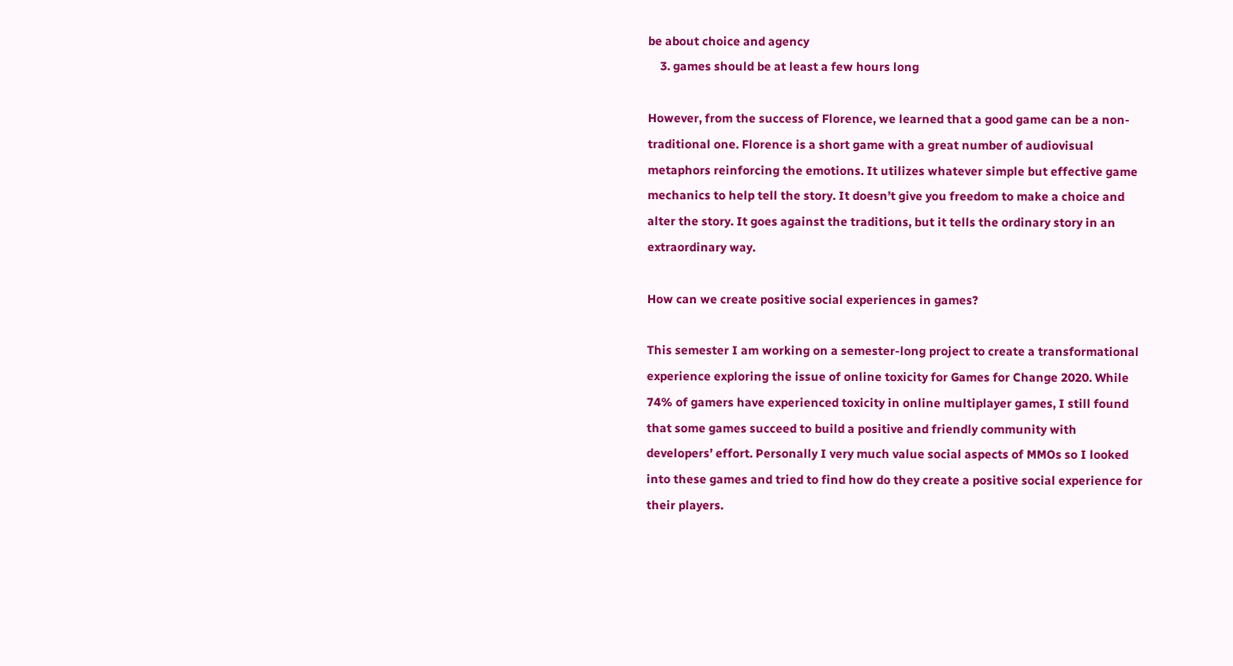be about choice and agency
    3. games should be at least a few hours long

However, from the success of Florence, we learned that a good game can be a non-traditional one. Florence is a short game with a great number of audiovisual metaphors reinforcing the emotions. It utilizes whatever simple but effective game mechanics to help tell the story. It doesn’t give you freedom to make a choice and alter the story. It goes against the traditions, but it tells the ordinary story in an extraordinary way.

How can we create positive social experiences in games?

This semester I am working on a semester-long project to create a transformational experience exploring the issue of online toxicity for Games for Change 2020. While 74% of gamers have experienced toxicity in online multiplayer games, I still found that some games succeed to build a positive and friendly community with developers’ effort. Personally I very much value social aspects of MMOs so I looked into these games and tried to find how do they create a positive social experience for their players.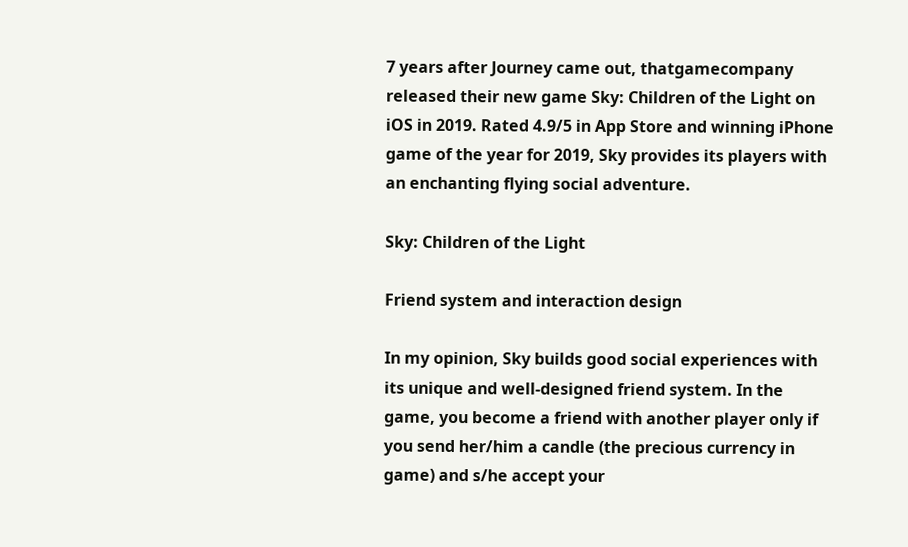7 years after Journey came out, thatgamecompany released their new game Sky: Children of the Light on iOS in 2019. Rated 4.9/5 in App Store and winning iPhone game of the year for 2019, Sky provides its players with an enchanting flying social adventure.

Sky: Children of the Light

Friend system and interaction design

In my opinion, Sky builds good social experiences with its unique and well-designed friend system. In the game, you become a friend with another player only if you send her/him a candle (the precious currency in game) and s/he accept your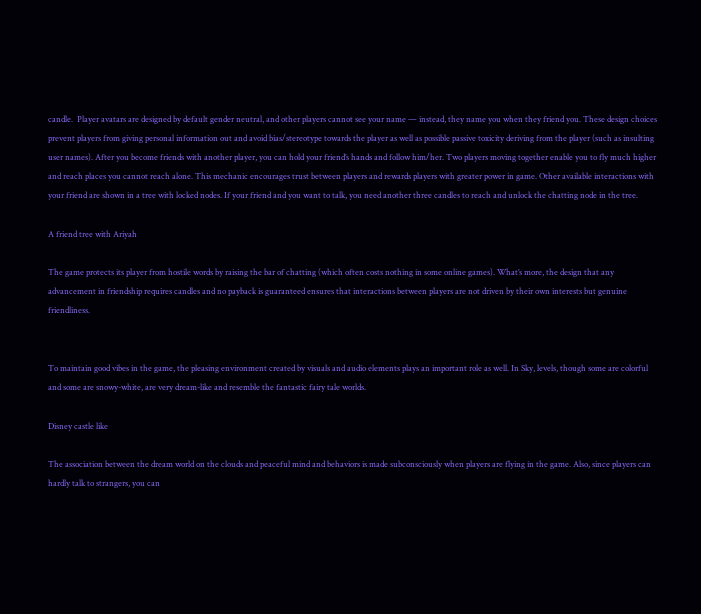candle.  Player avatars are designed by default gender neutral, and other players cannot see your name — instead, they name you when they friend you. These design choices prevent players from giving personal information out and avoid bias/stereotype towards the player as well as possible passive toxicity deriving from the player (such as insulting user names). After you become friends with another player, you can hold your friend’s hands and follow him/her. Two players moving together enable you to fly much higher and reach places you cannot reach alone. This mechanic encourages trust between players and rewards players with greater power in game. Other available interactions with your friend are shown in a tree with locked nodes. If your friend and you want to talk, you need another three candles to reach and unlock the chatting node in the tree.

A friend tree with Ariyah

The game protects its player from hostile words by raising the bar of chatting (which often costs nothing in some online games). What’s more, the design that any advancement in friendship requires candles and no payback is guaranteed ensures that interactions between players are not driven by their own interests but genuine friendliness.


To maintain good vibes in the game, the pleasing environment created by visuals and audio elements plays an important role as well. In Sky, levels, though some are colorful and some are snowy-white, are very dream-like and resemble the fantastic fairy tale worlds.

Disney castle like

The association between the dream world on the clouds and peaceful mind and behaviors is made subconsciously when players are flying in the game. Also, since players can hardly talk to strangers, you can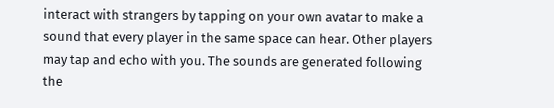interact with strangers by tapping on your own avatar to make a sound that every player in the same space can hear. Other players may tap and echo with you. The sounds are generated following the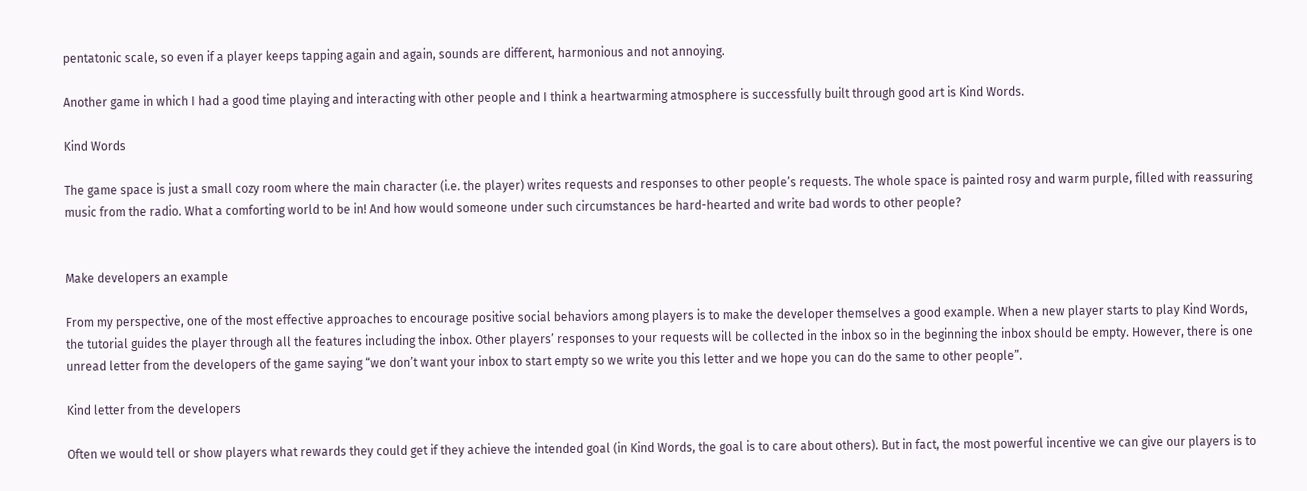pentatonic scale, so even if a player keeps tapping again and again, sounds are different, harmonious and not annoying.

Another game in which I had a good time playing and interacting with other people and I think a heartwarming atmosphere is successfully built through good art is Kind Words.

Kind Words

The game space is just a small cozy room where the main character (i.e. the player) writes requests and responses to other people’s requests. The whole space is painted rosy and warm purple, filled with reassuring music from the radio. What a comforting world to be in! And how would someone under such circumstances be hard-hearted and write bad words to other people?


Make developers an example

From my perspective, one of the most effective approaches to encourage positive social behaviors among players is to make the developer themselves a good example. When a new player starts to play Kind Words, the tutorial guides the player through all the features including the inbox. Other players’ responses to your requests will be collected in the inbox so in the beginning the inbox should be empty. However, there is one unread letter from the developers of the game saying “we don’t want your inbox to start empty so we write you this letter and we hope you can do the same to other people”.

Kind letter from the developers

Often we would tell or show players what rewards they could get if they achieve the intended goal (in Kind Words, the goal is to care about others). But in fact, the most powerful incentive we can give our players is to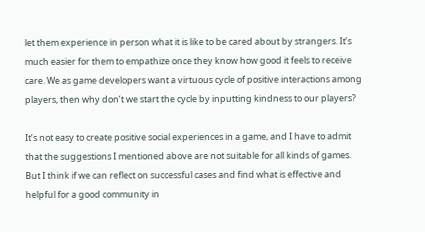let them experience in person what it is like to be cared about by strangers. It’s much easier for them to empathize once they know how good it feels to receive care. We as game developers want a virtuous cycle of positive interactions among players, then why don’t we start the cycle by inputting kindness to our players?

It’s not easy to create positive social experiences in a game, and I have to admit that the suggestions I mentioned above are not suitable for all kinds of games. But I think if we can reflect on successful cases and find what is effective and helpful for a good community in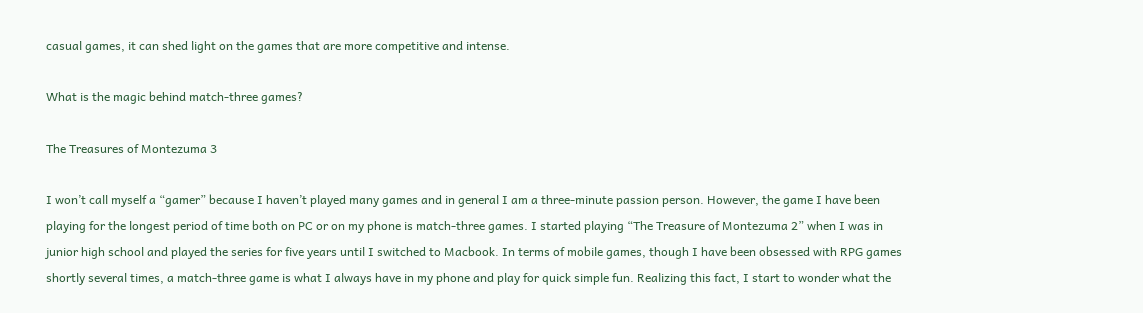casual games, it can shed light on the games that are more competitive and intense.

What is the magic behind match-three games?

The Treasures of Montezuma 3

I won’t call myself a “gamer” because I haven’t played many games and in general I am a three-minute passion person. However, the game I have been playing for the longest period of time both on PC or on my phone is match-three games. I started playing “The Treasure of Montezuma 2” when I was in junior high school and played the series for five years until I switched to Macbook. In terms of mobile games, though I have been obsessed with RPG games shortly several times, a match-three game is what I always have in my phone and play for quick simple fun. Realizing this fact, I start to wonder what the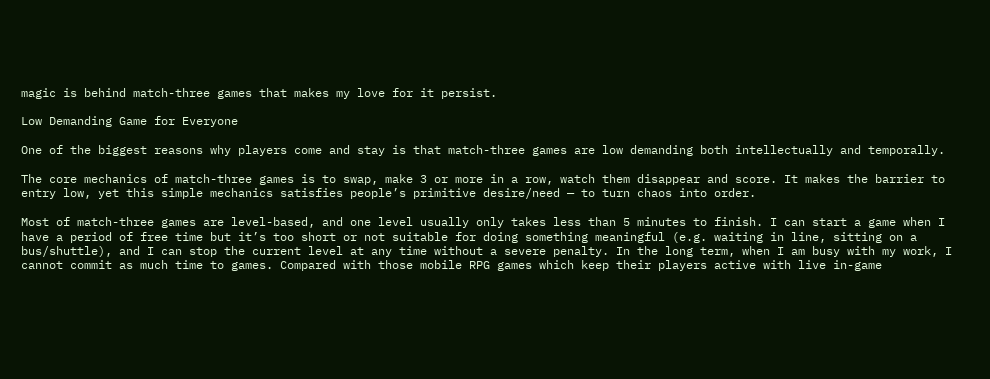magic is behind match-three games that makes my love for it persist.

Low Demanding Game for Everyone

One of the biggest reasons why players come and stay is that match-three games are low demanding both intellectually and temporally.

The core mechanics of match-three games is to swap, make 3 or more in a row, watch them disappear and score. It makes the barrier to entry low, yet this simple mechanics satisfies people’s primitive desire/need — to turn chaos into order.

Most of match-three games are level-based, and one level usually only takes less than 5 minutes to finish. I can start a game when I have a period of free time but it’s too short or not suitable for doing something meaningful (e.g. waiting in line, sitting on a bus/shuttle), and I can stop the current level at any time without a severe penalty. In the long term, when I am busy with my work, I cannot commit as much time to games. Compared with those mobile RPG games which keep their players active with live in-game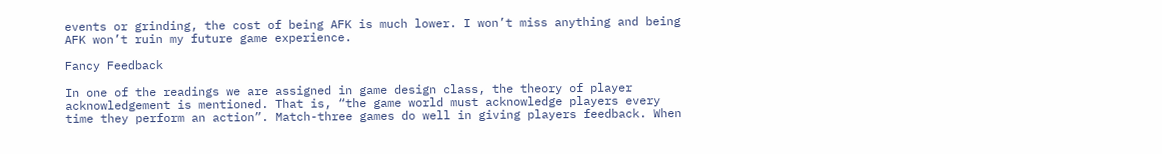events or grinding, the cost of being AFK is much lower. I won’t miss anything and being AFK won’t ruin my future game experience.

Fancy Feedback

In one of the readings we are assigned in game design class, the theory of player acknowledgement is mentioned. That is, “the game world must acknowledge players every time they perform an action”. Match-three games do well in giving players feedback. When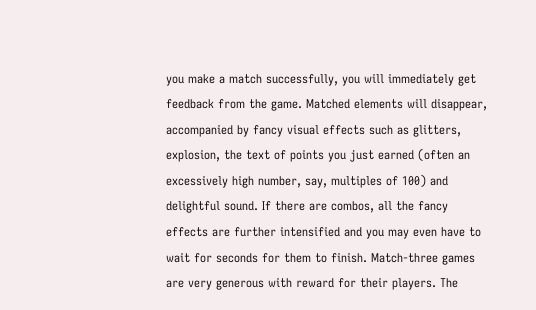you make a match successfully, you will immediately get feedback from the game. Matched elements will disappear, accompanied by fancy visual effects such as glitters, explosion, the text of points you just earned (often an excessively high number, say, multiples of 100) and delightful sound. If there are combos, all the fancy effects are further intensified and you may even have to wait for seconds for them to finish. Match-three games are very generous with reward for their players. The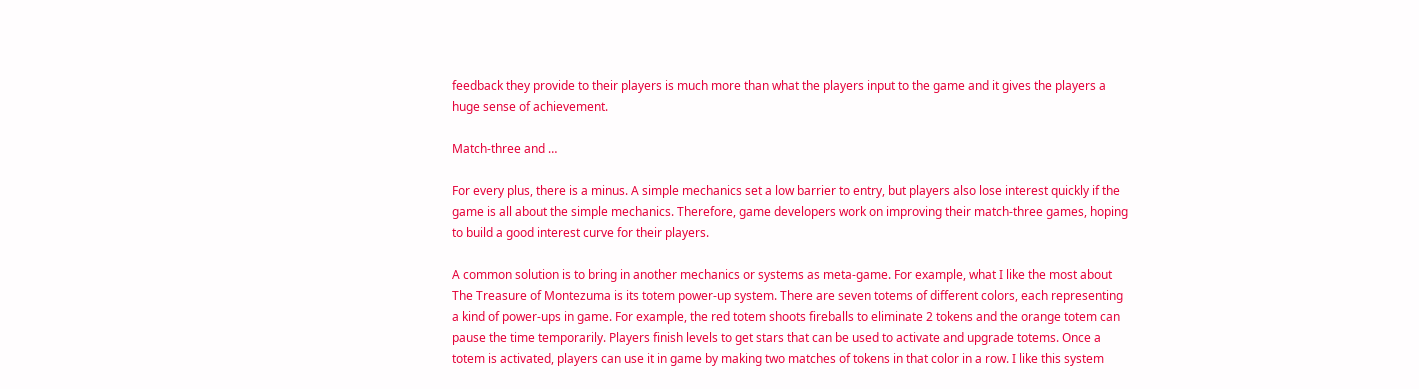feedback they provide to their players is much more than what the players input to the game and it gives the players a huge sense of achievement.

Match-three and …

For every plus, there is a minus. A simple mechanics set a low barrier to entry, but players also lose interest quickly if the game is all about the simple mechanics. Therefore, game developers work on improving their match-three games, hoping to build a good interest curve for their players.

A common solution is to bring in another mechanics or systems as meta-game. For example, what I like the most about The Treasure of Montezuma is its totem power-up system. There are seven totems of different colors, each representing a kind of power-ups in game. For example, the red totem shoots fireballs to eliminate 2 tokens and the orange totem can pause the time temporarily. Players finish levels to get stars that can be used to activate and upgrade totems. Once a totem is activated, players can use it in game by making two matches of tokens in that color in a row. I like this system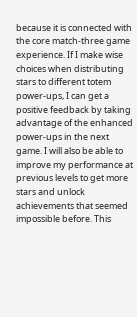because it is connected with the core match-three game experience. If I make wise choices when distributing stars to different totem power-ups, I can get a positive feedback by taking advantage of the enhanced power-ups in the next game. I will also be able to improve my performance at previous levels to get more stars and unlock achievements that seemed impossible before. This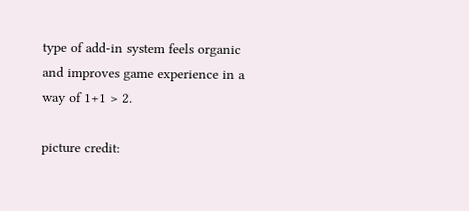type of add-in system feels organic and improves game experience in a way of 1+1 > 2.

picture credit: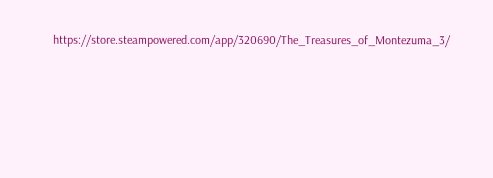https://store.steampowered.com/app/320690/The_Treasures_of_Montezuma_3/